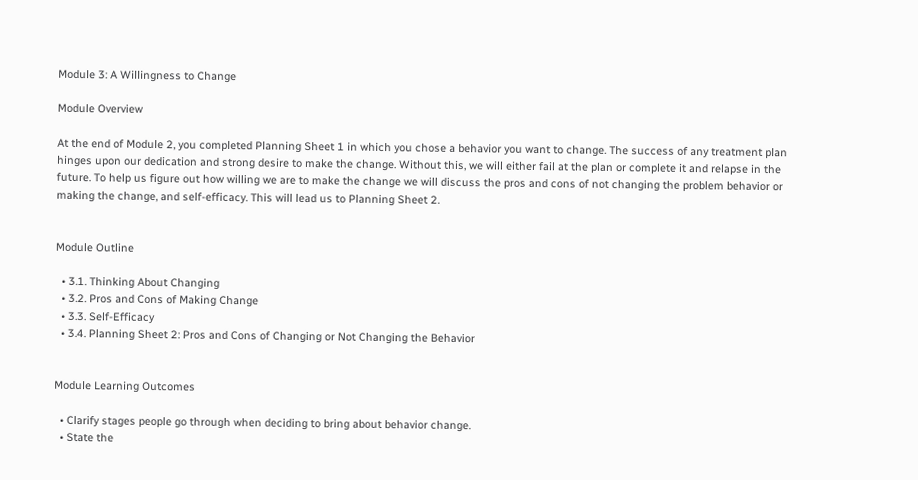Module 3: A Willingness to Change

Module Overview

At the end of Module 2, you completed Planning Sheet 1 in which you chose a behavior you want to change. The success of any treatment plan hinges upon our dedication and strong desire to make the change. Without this, we will either fail at the plan or complete it and relapse in the future. To help us figure out how willing we are to make the change we will discuss the pros and cons of not changing the problem behavior or making the change, and self-efficacy. This will lead us to Planning Sheet 2.


Module Outline

  • 3.1. Thinking About Changing
  • 3.2. Pros and Cons of Making Change
  • 3.3. Self-Efficacy
  • 3.4. Planning Sheet 2: Pros and Cons of Changing or Not Changing the Behavior


Module Learning Outcomes

  • Clarify stages people go through when deciding to bring about behavior change.
  • State the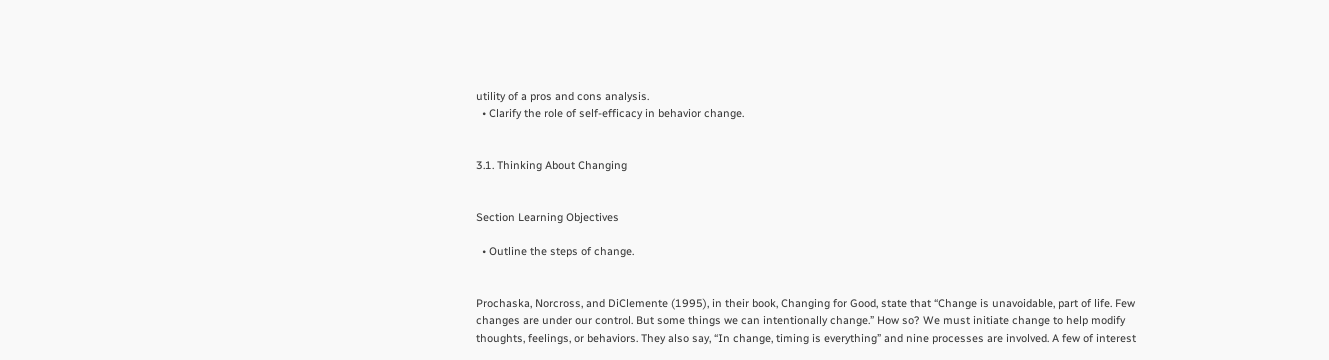utility of a pros and cons analysis.
  • Clarify the role of self-efficacy in behavior change.


3.1. Thinking About Changing


Section Learning Objectives

  • Outline the steps of change.


Prochaska, Norcross, and DiClemente (1995), in their book, Changing for Good, state that “Change is unavoidable, part of life. Few changes are under our control. But some things we can intentionally change.” How so? We must initiate change to help modify thoughts, feelings, or behaviors. They also say, “In change, timing is everything” and nine processes are involved. A few of interest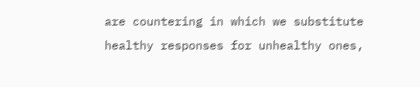are countering in which we substitute healthy responses for unhealthy ones,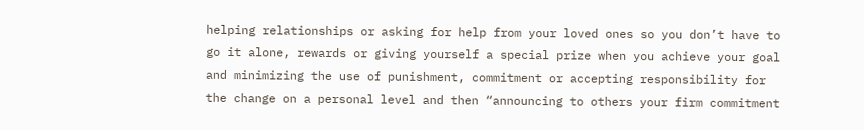helping relationships or asking for help from your loved ones so you don’t have to go it alone, rewards or giving yourself a special prize when you achieve your goal and minimizing the use of punishment, commitment or accepting responsibility for the change on a personal level and then “announcing to others your firm commitment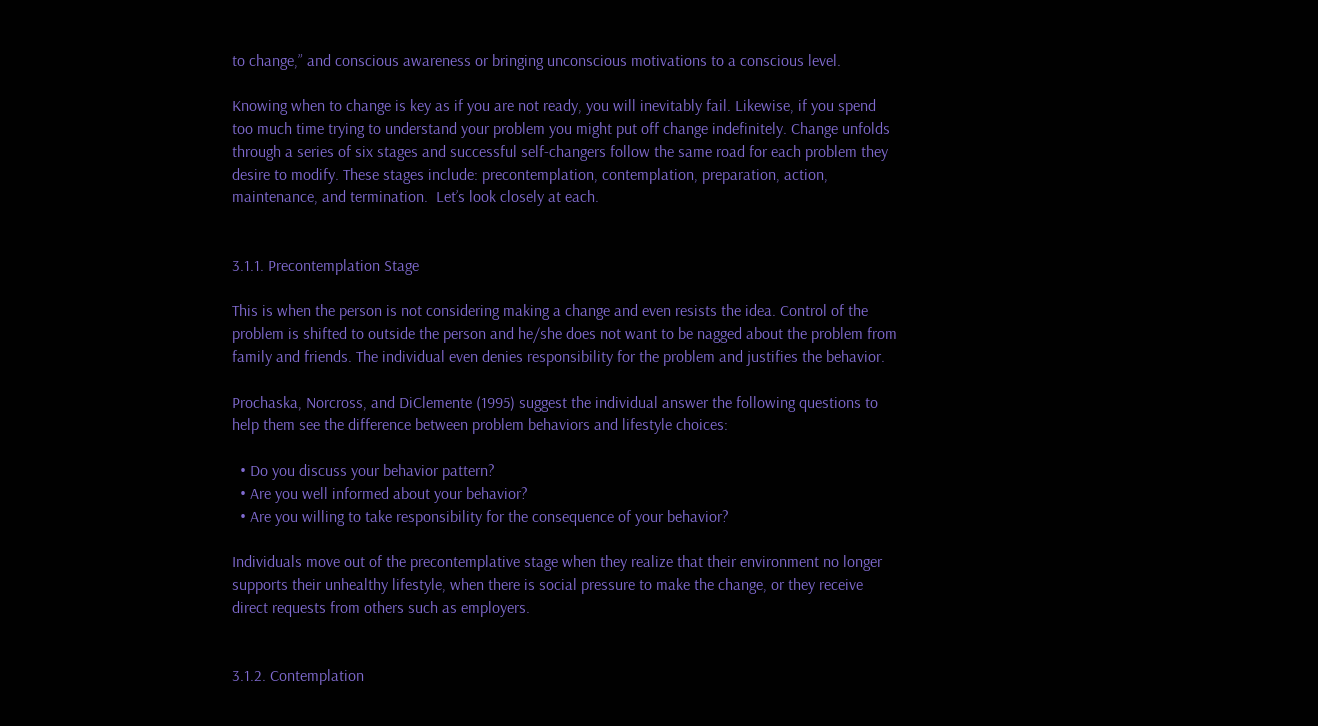to change,” and conscious awareness or bringing unconscious motivations to a conscious level.

Knowing when to change is key as if you are not ready, you will inevitably fail. Likewise, if you spend too much time trying to understand your problem you might put off change indefinitely. Change unfolds through a series of six stages and successful self-changers follow the same road for each problem they desire to modify. These stages include: precontemplation, contemplation, preparation, action, maintenance, and termination.  Let’s look closely at each.


3.1.1. Precontemplation Stage

This is when the person is not considering making a change and even resists the idea. Control of the problem is shifted to outside the person and he/she does not want to be nagged about the problem from family and friends. The individual even denies responsibility for the problem and justifies the behavior.

Prochaska, Norcross, and DiClemente (1995) suggest the individual answer the following questions to help them see the difference between problem behaviors and lifestyle choices:

  • Do you discuss your behavior pattern?
  • Are you well informed about your behavior?
  • Are you willing to take responsibility for the consequence of your behavior?

Individuals move out of the precontemplative stage when they realize that their environment no longer supports their unhealthy lifestyle, when there is social pressure to make the change, or they receive direct requests from others such as employers.


3.1.2. Contemplation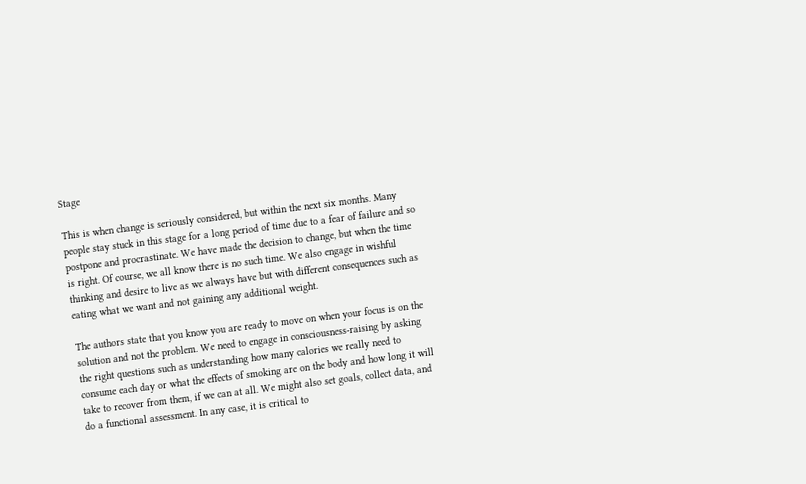Stage

This is when change is seriously considered, but within the next six months. Many people stay stuck in this stage for a long period of time due to a fear of failure and so postpone and procrastinate. We have made the decision to change, but when the time is right. Of course, we all know there is no such time. We also engage in wishful thinking and desire to live as we always have but with different consequences such as eating what we want and not gaining any additional weight.

The authors state that you know you are ready to move on when your focus is on the solution and not the problem. We need to engage in consciousness-raising by asking the right questions such as understanding how many calories we really need to consume each day or what the effects of smoking are on the body and how long it will take to recover from them, if we can at all. We might also set goals, collect data, and do a functional assessment. In any case, it is critical to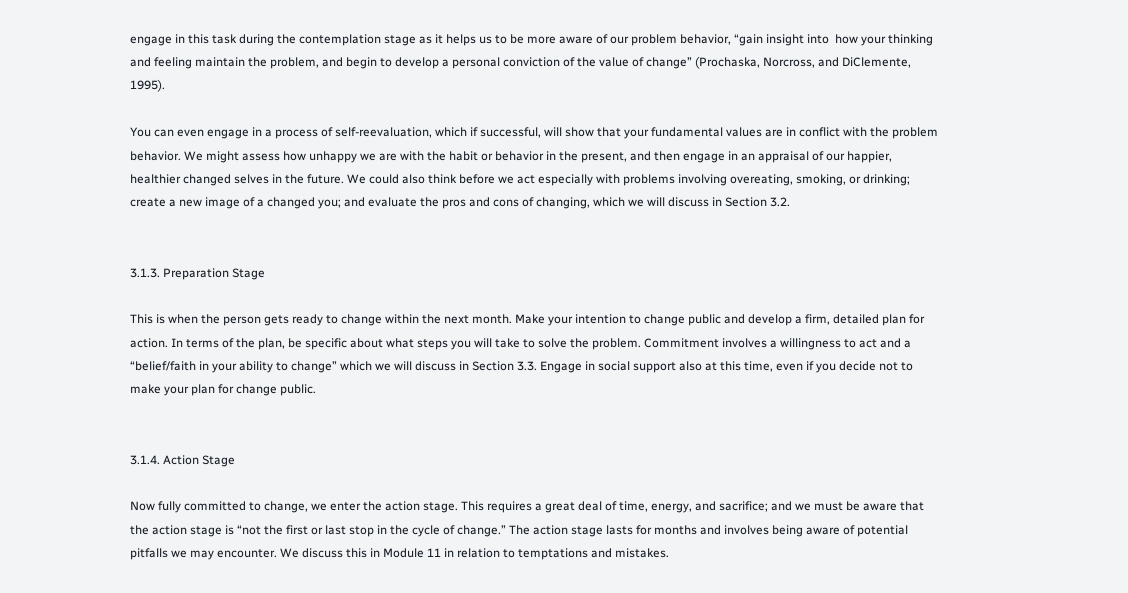engage in this task during the contemplation stage as it helps us to be more aware of our problem behavior, “gain insight into  how your thinking and feeling maintain the problem, and begin to develop a personal conviction of the value of change” (Prochaska, Norcross, and DiClemente, 1995).

You can even engage in a process of self-reevaluation, which if successful, will show that your fundamental values are in conflict with the problem behavior. We might assess how unhappy we are with the habit or behavior in the present, and then engage in an appraisal of our happier, healthier changed selves in the future. We could also think before we act especially with problems involving overeating, smoking, or drinking; create a new image of a changed you; and evaluate the pros and cons of changing, which we will discuss in Section 3.2.


3.1.3. Preparation Stage

This is when the person gets ready to change within the next month. Make your intention to change public and develop a firm, detailed plan for action. In terms of the plan, be specific about what steps you will take to solve the problem. Commitment involves a willingness to act and a “belief/faith in your ability to change” which we will discuss in Section 3.3. Engage in social support also at this time, even if you decide not to make your plan for change public.


3.1.4. Action Stage

Now fully committed to change, we enter the action stage. This requires a great deal of time, energy, and sacrifice; and we must be aware that the action stage is “not the first or last stop in the cycle of change.” The action stage lasts for months and involves being aware of potential pitfalls we may encounter. We discuss this in Module 11 in relation to temptations and mistakes.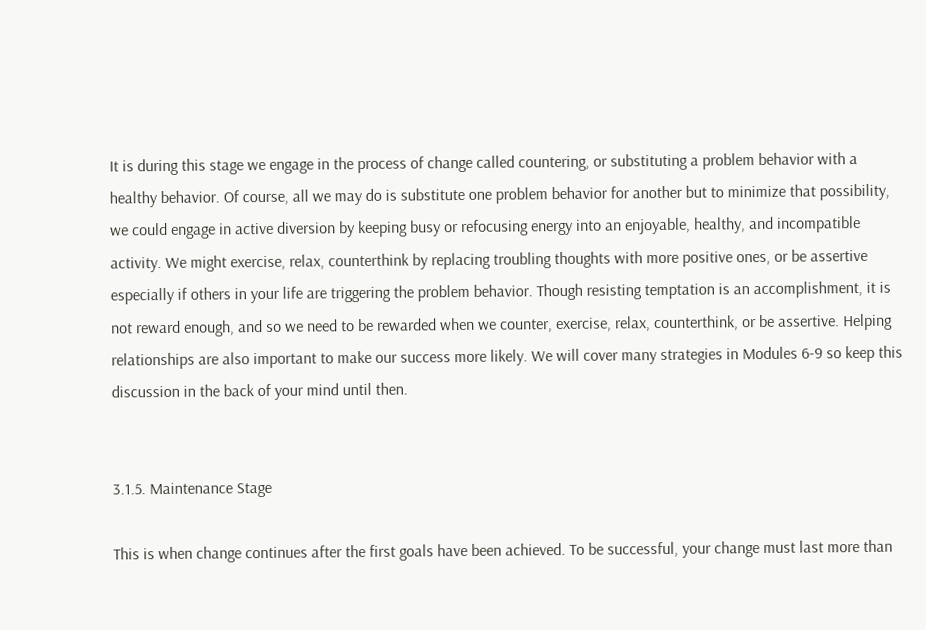It is during this stage we engage in the process of change called countering, or substituting a problem behavior with a healthy behavior. Of course, all we may do is substitute one problem behavior for another but to minimize that possibility, we could engage in active diversion by keeping busy or refocusing energy into an enjoyable, healthy, and incompatible activity. We might exercise, relax, counterthink by replacing troubling thoughts with more positive ones, or be assertive especially if others in your life are triggering the problem behavior. Though resisting temptation is an accomplishment, it is not reward enough, and so we need to be rewarded when we counter, exercise, relax, counterthink, or be assertive. Helping relationships are also important to make our success more likely. We will cover many strategies in Modules 6-9 so keep this discussion in the back of your mind until then.


3.1.5. Maintenance Stage

This is when change continues after the first goals have been achieved. To be successful, your change must last more than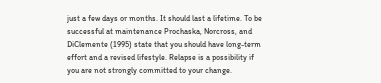just a few days or months. It should last a lifetime. To be successful at maintenance Prochaska, Norcross, and DiClemente (1995) state that you should have long-term effort and a revised lifestyle. Relapse is a possibility if you are not strongly committed to your change.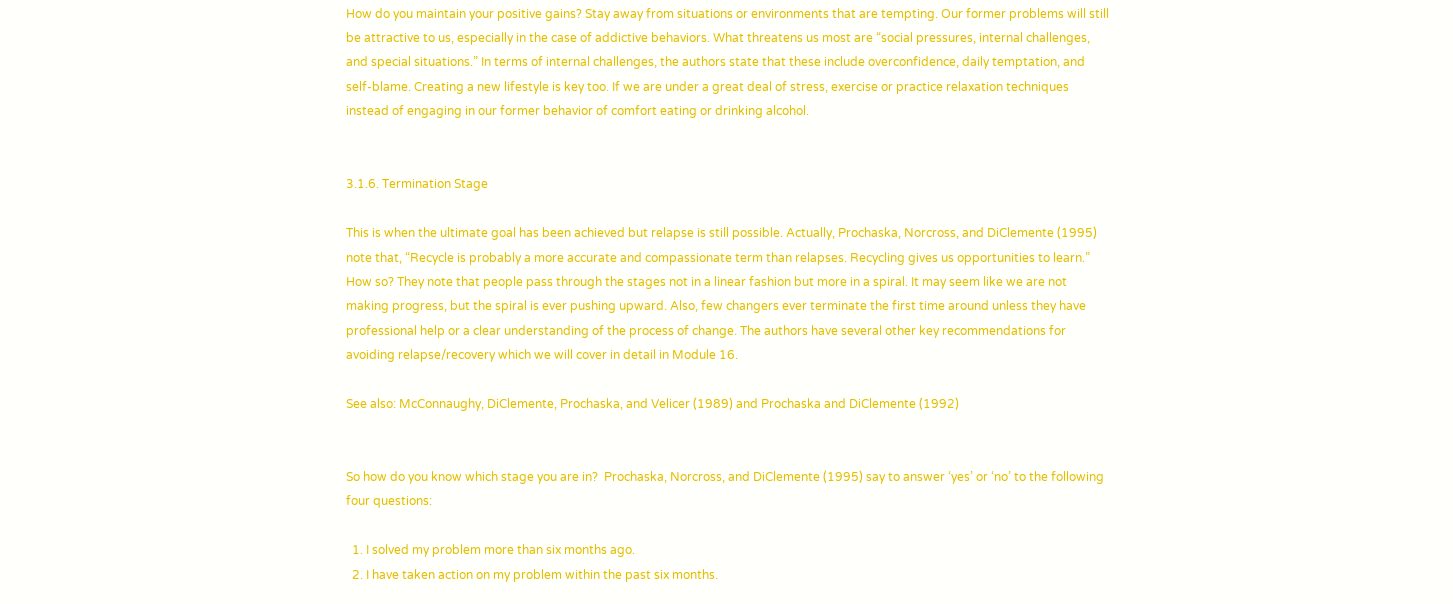How do you maintain your positive gains? Stay away from situations or environments that are tempting. Our former problems will still be attractive to us, especially in the case of addictive behaviors. What threatens us most are “social pressures, internal challenges, and special situations.” In terms of internal challenges, the authors state that these include overconfidence, daily temptation, and self-blame. Creating a new lifestyle is key too. If we are under a great deal of stress, exercise or practice relaxation techniques instead of engaging in our former behavior of comfort eating or drinking alcohol.


3.1.6. Termination Stage

This is when the ultimate goal has been achieved but relapse is still possible. Actually, Prochaska, Norcross, and DiClemente (1995) note that, “Recycle is probably a more accurate and compassionate term than relapses. Recycling gives us opportunities to learn.” How so? They note that people pass through the stages not in a linear fashion but more in a spiral. It may seem like we are not making progress, but the spiral is ever pushing upward. Also, few changers ever terminate the first time around unless they have professional help or a clear understanding of the process of change. The authors have several other key recommendations for avoiding relapse/recovery which we will cover in detail in Module 16.

See also: McConnaughy, DiClemente, Prochaska, and Velicer (1989) and Prochaska and DiClemente (1992)


So how do you know which stage you are in?  Prochaska, Norcross, and DiClemente (1995) say to answer ‘yes’ or ‘no’ to the following four questions:

  1. I solved my problem more than six months ago.
  2. I have taken action on my problem within the past six months.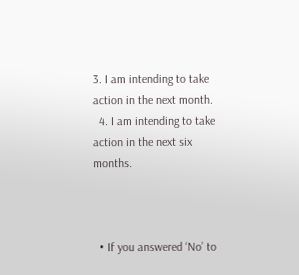3. I am intending to take action in the next month.
  4. I am intending to take action in the next six months.



  • If you answered ‘No’ to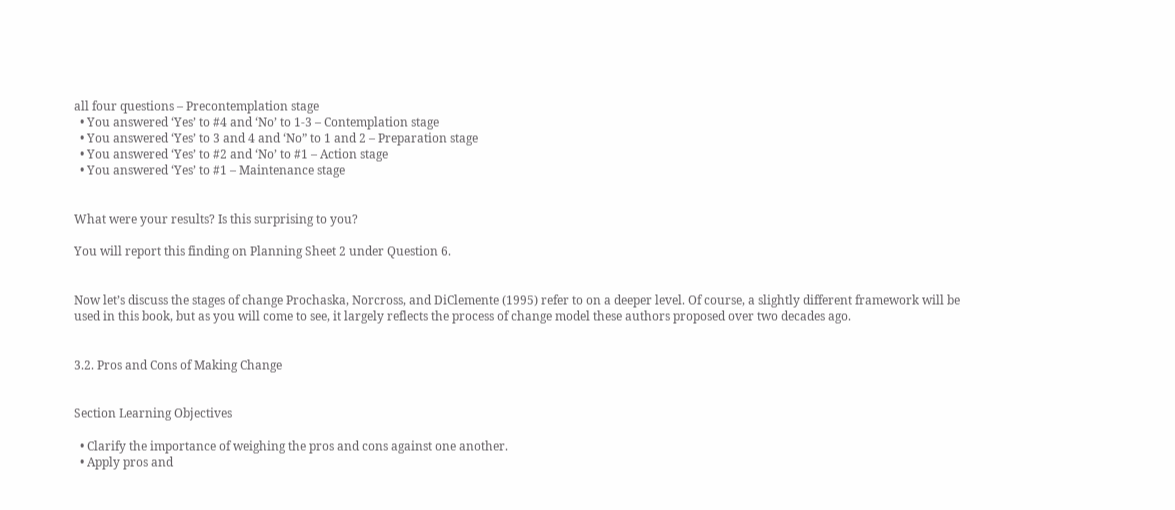all four questions – Precontemplation stage
  • You answered ‘Yes’ to #4 and ‘No’ to 1-3 – Contemplation stage
  • You answered ‘Yes’ to 3 and 4 and ‘No” to 1 and 2 – Preparation stage
  • You answered ‘Yes’ to #2 and ‘No’ to #1 – Action stage
  • You answered ‘Yes’ to #1 – Maintenance stage


What were your results? Is this surprising to you?

You will report this finding on Planning Sheet 2 under Question 6.


Now let’s discuss the stages of change Prochaska, Norcross, and DiClemente (1995) refer to on a deeper level. Of course, a slightly different framework will be used in this book, but as you will come to see, it largely reflects the process of change model these authors proposed over two decades ago.


3.2. Pros and Cons of Making Change


Section Learning Objectives

  • Clarify the importance of weighing the pros and cons against one another.
  • Apply pros and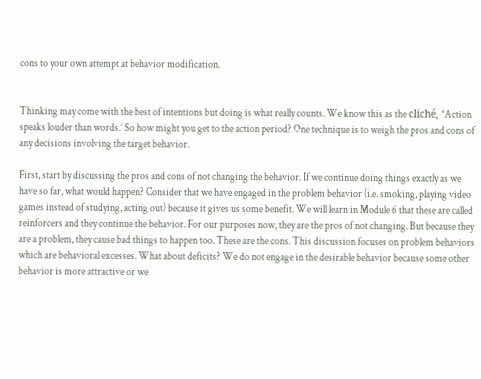cons to your own attempt at behavior modification.


Thinking may come with the best of intentions but doing is what really counts. We know this as the cliché, ‘Action speaks louder than words.’ So how might you get to the action period? One technique is to weigh the pros and cons of any decisions involving the target behavior.

First, start by discussing the pros and cons of not changing the behavior. If we continue doing things exactly as we have so far, what would happen? Consider that we have engaged in the problem behavior (i.e. smoking, playing video games instead of studying, acting out) because it gives us some benefit. We will learn in Module 6 that these are called reinforcers and they continue the behavior. For our purposes now, they are the pros of not changing. But because they are a problem, they cause bad things to happen too. These are the cons. This discussion focuses on problem behaviors which are behavioral excesses. What about deficits? We do not engage in the desirable behavior because some other behavior is more attractive or we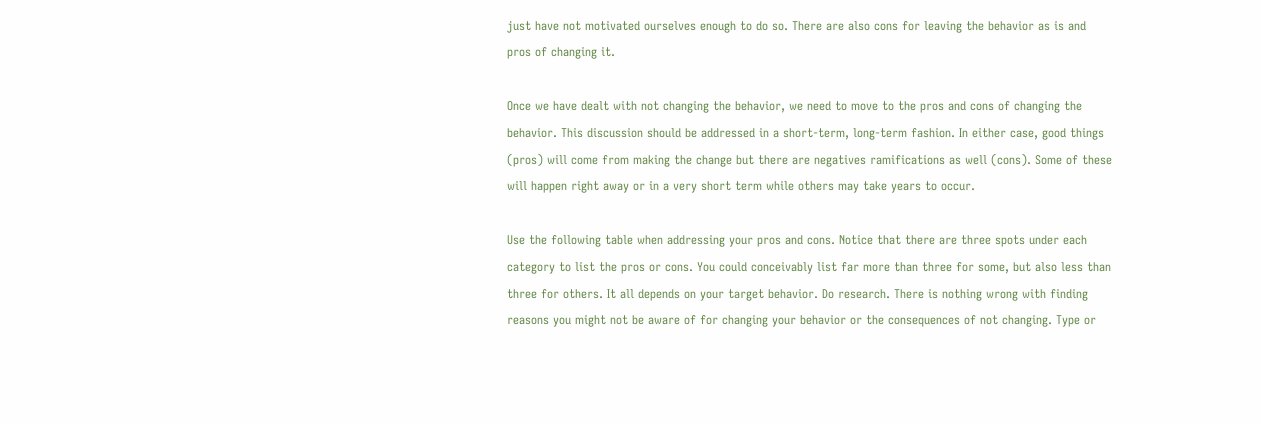just have not motivated ourselves enough to do so. There are also cons for leaving the behavior as is and pros of changing it.

Once we have dealt with not changing the behavior, we need to move to the pros and cons of changing the behavior. This discussion should be addressed in a short-term, long-term fashion. In either case, good things (pros) will come from making the change but there are negatives ramifications as well (cons). Some of these will happen right away or in a very short term while others may take years to occur.

Use the following table when addressing your pros and cons. Notice that there are three spots under each category to list the pros or cons. You could conceivably list far more than three for some, but also less than three for others. It all depends on your target behavior. Do research. There is nothing wrong with finding reasons you might not be aware of for changing your behavior or the consequences of not changing. Type or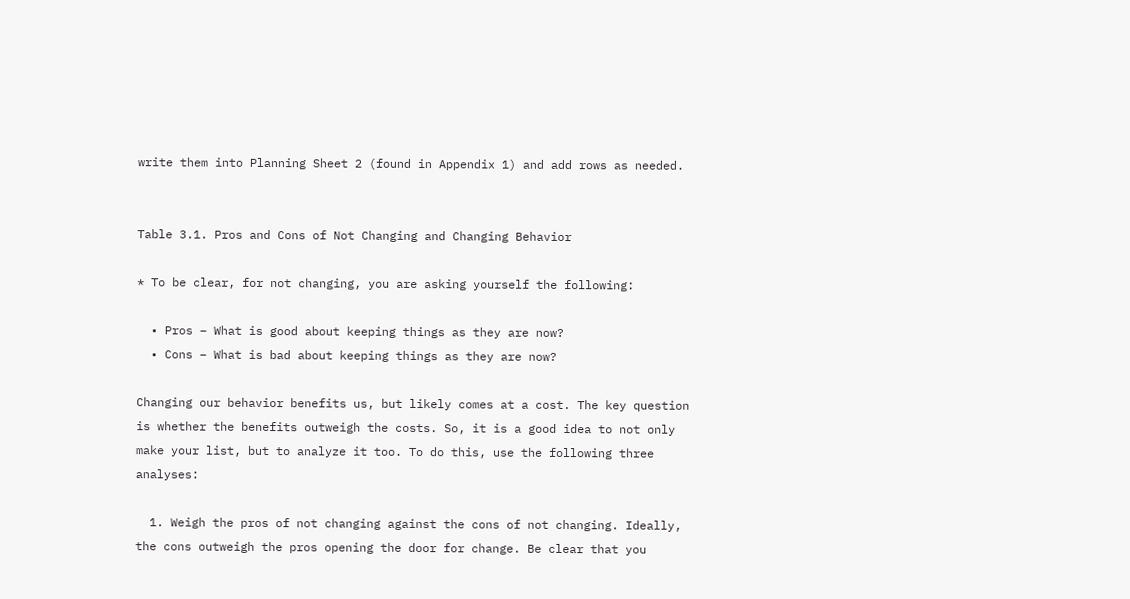write them into Planning Sheet 2 (found in Appendix 1) and add rows as needed.


Table 3.1. Pros and Cons of Not Changing and Changing Behavior

* To be clear, for not changing, you are asking yourself the following:

  • Pros – What is good about keeping things as they are now?
  • Cons – What is bad about keeping things as they are now?

Changing our behavior benefits us, but likely comes at a cost. The key question is whether the benefits outweigh the costs. So, it is a good idea to not only make your list, but to analyze it too. To do this, use the following three analyses:

  1. Weigh the pros of not changing against the cons of not changing. Ideally, the cons outweigh the pros opening the door for change. Be clear that you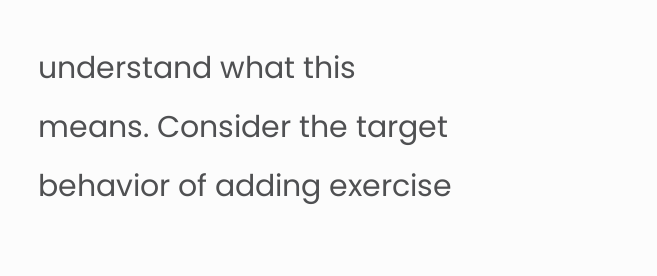understand what this means. Consider the target behavior of adding exercise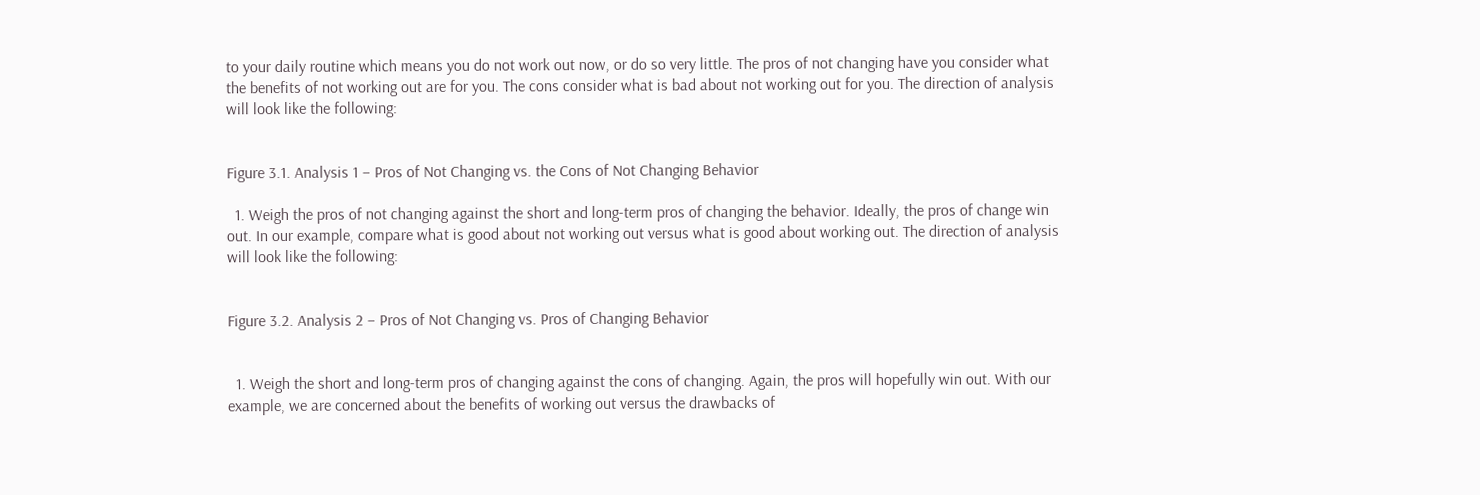to your daily routine which means you do not work out now, or do so very little. The pros of not changing have you consider what the benefits of not working out are for you. The cons consider what is bad about not working out for you. The direction of analysis will look like the following:


Figure 3.1. Analysis 1 – Pros of Not Changing vs. the Cons of Not Changing Behavior

  1. Weigh the pros of not changing against the short and long-term pros of changing the behavior. Ideally, the pros of change win out. In our example, compare what is good about not working out versus what is good about working out. The direction of analysis will look like the following:


Figure 3.2. Analysis 2 – Pros of Not Changing vs. Pros of Changing Behavior


  1. Weigh the short and long-term pros of changing against the cons of changing. Again, the pros will hopefully win out. With our example, we are concerned about the benefits of working out versus the drawbacks of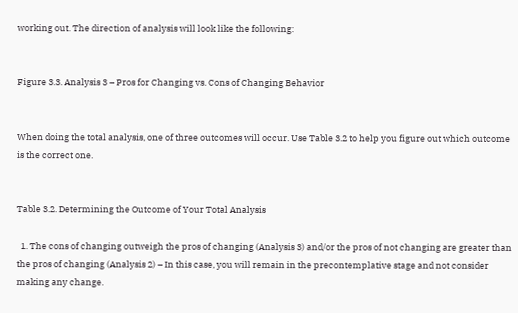working out. The direction of analysis will look like the following:


Figure 3.3. Analysis 3 – Pros for Changing vs. Cons of Changing Behavior


When doing the total analysis, one of three outcomes will occur. Use Table 3.2 to help you figure out which outcome is the correct one.


Table 3.2. Determining the Outcome of Your Total Analysis

  1. The cons of changing outweigh the pros of changing (Analysis 3) and/or the pros of not changing are greater than the pros of changing (Analysis 2) – In this case, you will remain in the precontemplative stage and not consider making any change.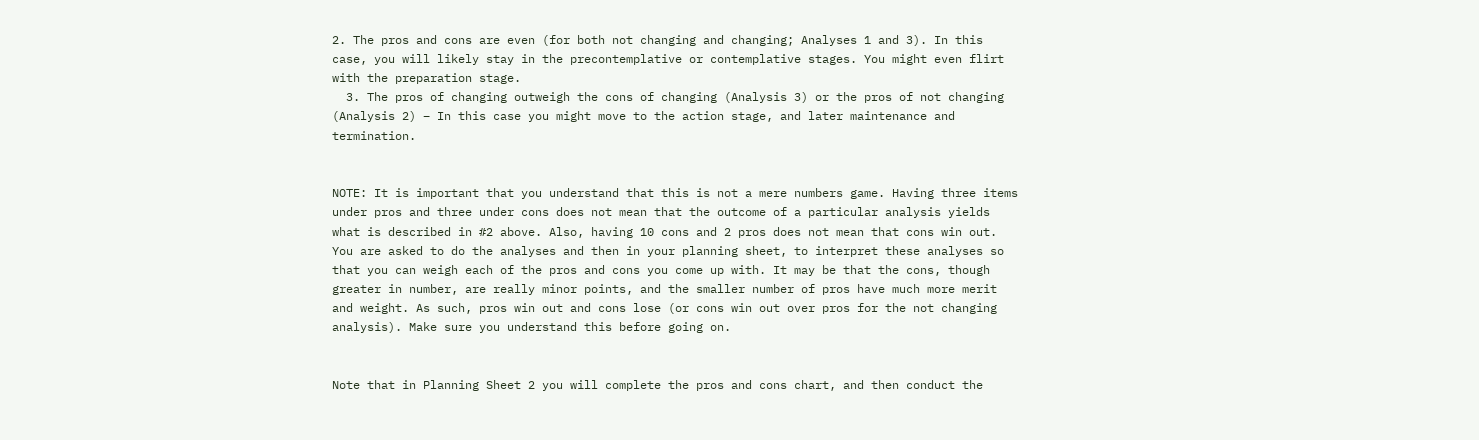2. The pros and cons are even (for both not changing and changing; Analyses 1 and 3). In this case, you will likely stay in the precontemplative or contemplative stages. You might even flirt with the preparation stage.
  3. The pros of changing outweigh the cons of changing (Analysis 3) or the pros of not changing (Analysis 2) – In this case you might move to the action stage, and later maintenance and termination.


NOTE: It is important that you understand that this is not a mere numbers game. Having three items under pros and three under cons does not mean that the outcome of a particular analysis yields what is described in #2 above. Also, having 10 cons and 2 pros does not mean that cons win out. You are asked to do the analyses and then in your planning sheet, to interpret these analyses so that you can weigh each of the pros and cons you come up with. It may be that the cons, though greater in number, are really minor points, and the smaller number of pros have much more merit and weight. As such, pros win out and cons lose (or cons win out over pros for the not changing analysis). Make sure you understand this before going on.


Note that in Planning Sheet 2 you will complete the pros and cons chart, and then conduct the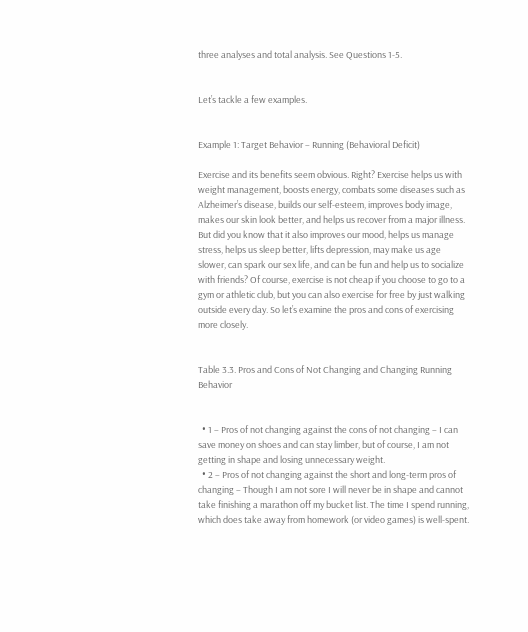three analyses and total analysis. See Questions 1-5.


Let’s tackle a few examples.


Example 1: Target Behavior – Running (Behavioral Deficit)

Exercise and its benefits seem obvious. Right? Exercise helps us with weight management, boosts energy, combats some diseases such as Alzheimer’s disease, builds our self-esteem, improves body image, makes our skin look better, and helps us recover from a major illness. But did you know that it also improves our mood, helps us manage stress, helps us sleep better, lifts depression, may make us age slower, can spark our sex life, and can be fun and help us to socialize with friends? Of course, exercise is not cheap if you choose to go to a gym or athletic club, but you can also exercise for free by just walking outside every day. So let’s examine the pros and cons of exercising more closely.


Table 3.3. Pros and Cons of Not Changing and Changing Running Behavior


  • 1 – Pros of not changing against the cons of not changing – I can save money on shoes and can stay limber, but of course, I am not getting in shape and losing unnecessary weight.
  • 2 – Pros of not changing against the short and long-term pros of changing – Though I am not sore I will never be in shape and cannot take finishing a marathon off my bucket list. The time I spend running, which does take away from homework (or video games) is well-spent.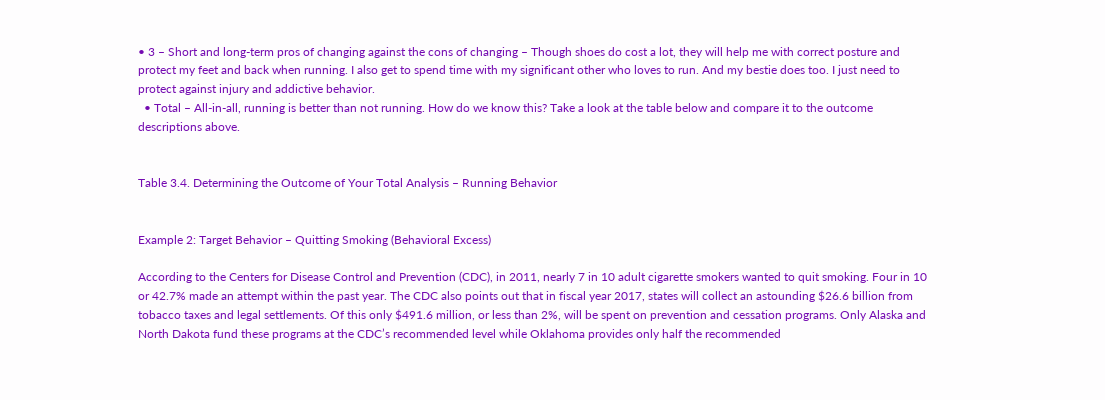• 3 – Short and long-term pros of changing against the cons of changing – Though shoes do cost a lot, they will help me with correct posture and protect my feet and back when running. I also get to spend time with my significant other who loves to run. And my bestie does too. I just need to protect against injury and addictive behavior.
  • Total – All-in-all, running is better than not running. How do we know this? Take a look at the table below and compare it to the outcome descriptions above.


Table 3.4. Determining the Outcome of Your Total Analysis – Running Behavior


Example 2: Target Behavior – Quitting Smoking (Behavioral Excess)

According to the Centers for Disease Control and Prevention (CDC), in 2011, nearly 7 in 10 adult cigarette smokers wanted to quit smoking. Four in 10 or 42.7% made an attempt within the past year. The CDC also points out that in fiscal year 2017, states will collect an astounding $26.6 billion from tobacco taxes and legal settlements. Of this only $491.6 million, or less than 2%, will be spent on prevention and cessation programs. Only Alaska and North Dakota fund these programs at the CDC’s recommended level while Oklahoma provides only half the recommended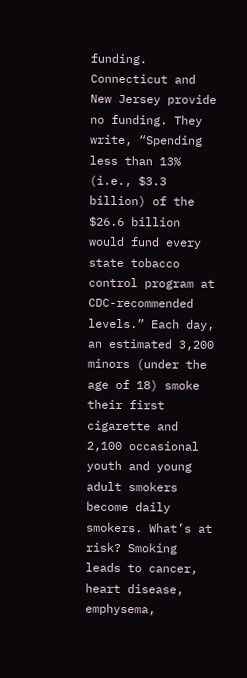funding. Connecticut and New Jersey provide no funding. They write, “Spending less than 13% (i.e., $3.3 billion) of the $26.6 billion would fund every state tobacco control program at CDC-recommended levels.” Each day, an estimated 3,200 minors (under the age of 18) smoke their first cigarette and 2,100 occasional youth and young adult smokers become daily smokers. What’s at risk? Smoking leads to cancer, heart disease, emphysema,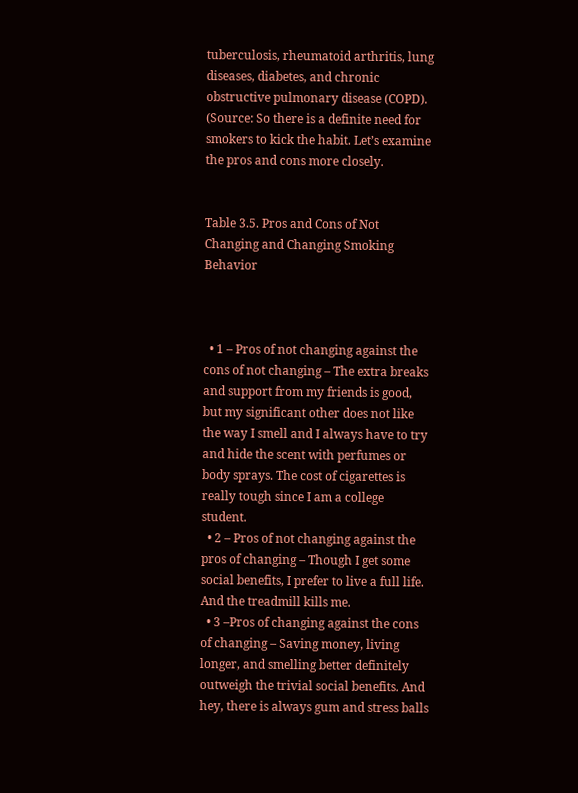tuberculosis, rheumatoid arthritis, lung diseases, diabetes, and chronic obstructive pulmonary disease (COPD). (Source: So there is a definite need for smokers to kick the habit. Let’s examine the pros and cons more closely.


Table 3.5. Pros and Cons of Not Changing and Changing Smoking Behavior



  • 1 – Pros of not changing against the cons of not changing – The extra breaks and support from my friends is good, but my significant other does not like the way I smell and I always have to try and hide the scent with perfumes or body sprays. The cost of cigarettes is really tough since I am a college student.
  • 2 – Pros of not changing against the pros of changing – Though I get some social benefits, I prefer to live a full life. And the treadmill kills me.
  • 3 –Pros of changing against the cons of changing – Saving money, living longer, and smelling better definitely outweigh the trivial social benefits. And hey, there is always gum and stress balls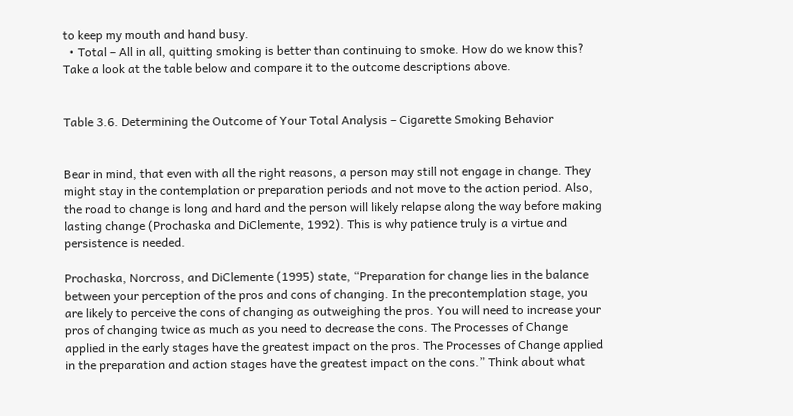to keep my mouth and hand busy.
  • Total – All in all, quitting smoking is better than continuing to smoke. How do we know this? Take a look at the table below and compare it to the outcome descriptions above.


Table 3.6. Determining the Outcome of Your Total Analysis – Cigarette Smoking Behavior


Bear in mind, that even with all the right reasons, a person may still not engage in change. They might stay in the contemplation or preparation periods and not move to the action period. Also, the road to change is long and hard and the person will likely relapse along the way before making lasting change (Prochaska and DiClemente, 1992). This is why patience truly is a virtue and persistence is needed.

Prochaska, Norcross, and DiClemente (1995) state, “Preparation for change lies in the balance between your perception of the pros and cons of changing. In the precontemplation stage, you are likely to perceive the cons of changing as outweighing the pros. You will need to increase your pros of changing twice as much as you need to decrease the cons. The Processes of Change applied in the early stages have the greatest impact on the pros. The Processes of Change applied in the preparation and action stages have the greatest impact on the cons.” Think about what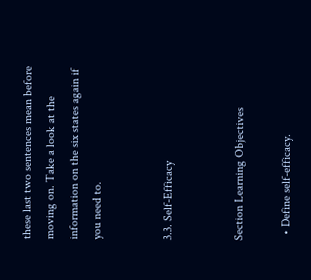these last two sentences mean before moving on. Take a look at the information on the six states again if you need to.


3.3. Self-Efficacy


Section Learning Objectives

  • Define self-efficacy.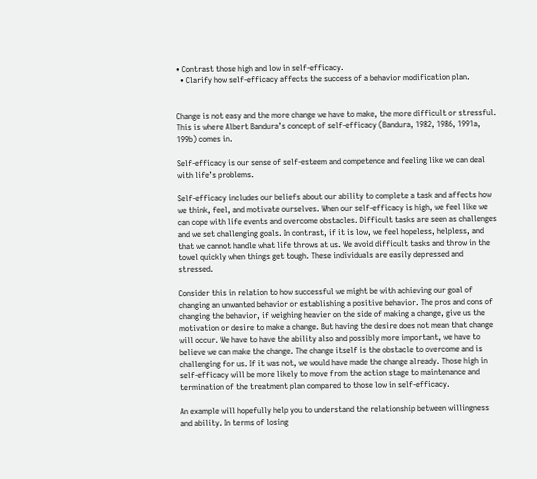• Contrast those high and low in self-efficacy.
  • Clarify how self-efficacy affects the success of a behavior modification plan.


Change is not easy and the more change we have to make, the more difficult or stressful. This is where Albert Bandura’s concept of self-efficacy (Bandura, 1982, 1986, 1991a, 199b) comes in.

Self-efficacy is our sense of self-esteem and competence and feeling like we can deal with life’s problems.

Self-efficacy includes our beliefs about our ability to complete a task and affects how we think, feel, and motivate ourselves. When our self-efficacy is high, we feel like we can cope with life events and overcome obstacles. Difficult tasks are seen as challenges and we set challenging goals. In contrast, if it is low, we feel hopeless, helpless, and that we cannot handle what life throws at us. We avoid difficult tasks and throw in the towel quickly when things get tough. These individuals are easily depressed and stressed.

Consider this in relation to how successful we might be with achieving our goal of changing an unwanted behavior or establishing a positive behavior. The pros and cons of changing the behavior, if weighing heavier on the side of making a change, give us the motivation or desire to make a change. But having the desire does not mean that change will occur. We have to have the ability also and possibly more important, we have to believe we can make the change. The change itself is the obstacle to overcome and is challenging for us. If it was not, we would have made the change already. Those high in self-efficacy will be more likely to move from the action stage to maintenance and termination of the treatment plan compared to those low in self-efficacy.

An example will hopefully help you to understand the relationship between willingness and ability. In terms of losing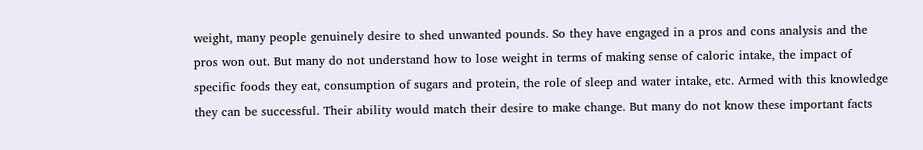weight, many people genuinely desire to shed unwanted pounds. So they have engaged in a pros and cons analysis and the pros won out. But many do not understand how to lose weight in terms of making sense of caloric intake, the impact of specific foods they eat, consumption of sugars and protein, the role of sleep and water intake, etc. Armed with this knowledge they can be successful. Their ability would match their desire to make change. But many do not know these important facts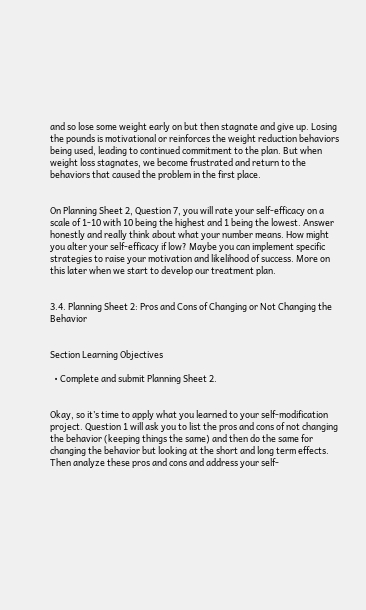and so lose some weight early on but then stagnate and give up. Losing the pounds is motivational or reinforces the weight reduction behaviors being used, leading to continued commitment to the plan. But when weight loss stagnates, we become frustrated and return to the behaviors that caused the problem in the first place.


On Planning Sheet 2, Question 7, you will rate your self-efficacy on a scale of 1-10 with 10 being the highest and 1 being the lowest. Answer honestly and really think about what your number means. How might you alter your self-efficacy if low? Maybe you can implement specific strategies to raise your motivation and likelihood of success. More on this later when we start to develop our treatment plan.


3.4. Planning Sheet 2: Pros and Cons of Changing or Not Changing the Behavior


Section Learning Objectives

  • Complete and submit Planning Sheet 2.


Okay, so it’s time to apply what you learned to your self-modification project. Question 1 will ask you to list the pros and cons of not changing the behavior (keeping things the same) and then do the same for changing the behavior but looking at the short and long term effects. Then analyze these pros and cons and address your self-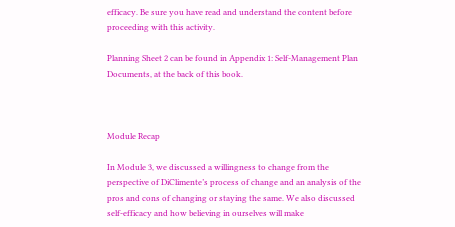efficacy. Be sure you have read and understand the content before proceeding with this activity.

Planning Sheet 2 can be found in Appendix 1: Self-Management Plan Documents, at the back of this book.



Module Recap

In Module 3, we discussed a willingness to change from the perspective of DiClimente’s process of change and an analysis of the pros and cons of changing or staying the same. We also discussed self-efficacy and how believing in ourselves will make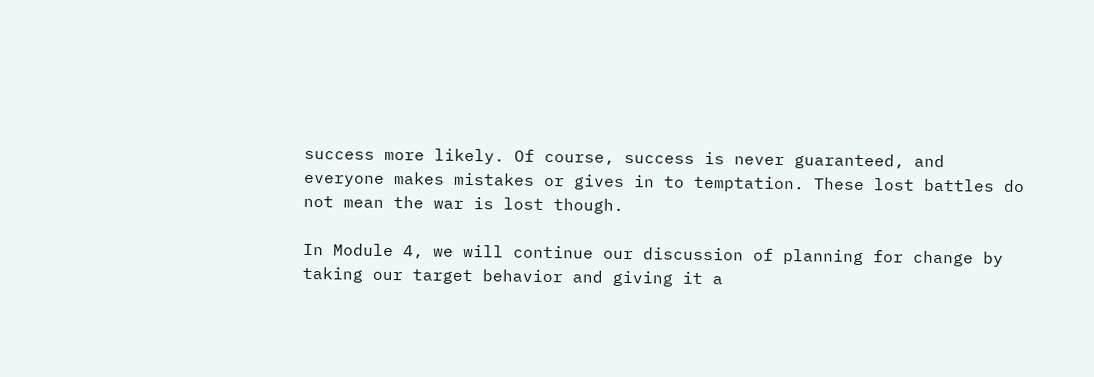success more likely. Of course, success is never guaranteed, and everyone makes mistakes or gives in to temptation. These lost battles do not mean the war is lost though.

In Module 4, we will continue our discussion of planning for change by taking our target behavior and giving it a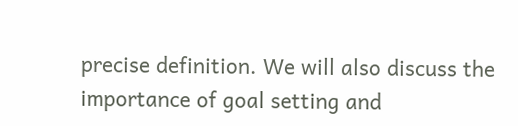precise definition. We will also discuss the importance of goal setting and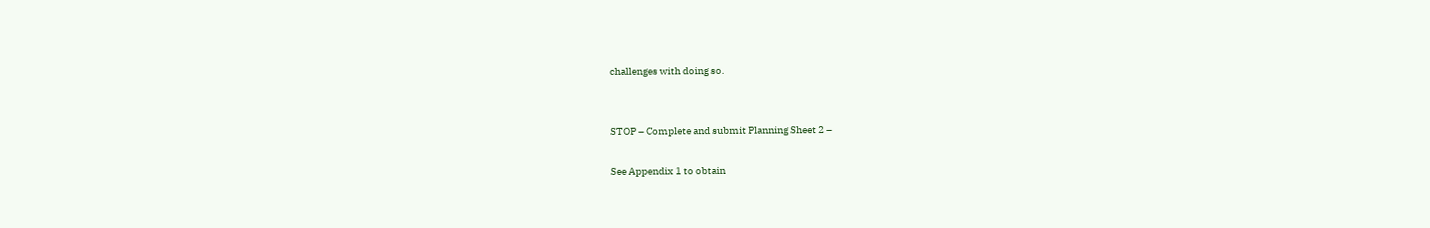challenges with doing so.


STOP – Complete and submit Planning Sheet 2 –

See Appendix 1 to obtain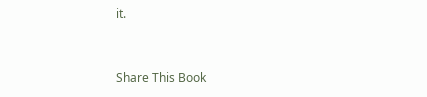it.


Share This Book